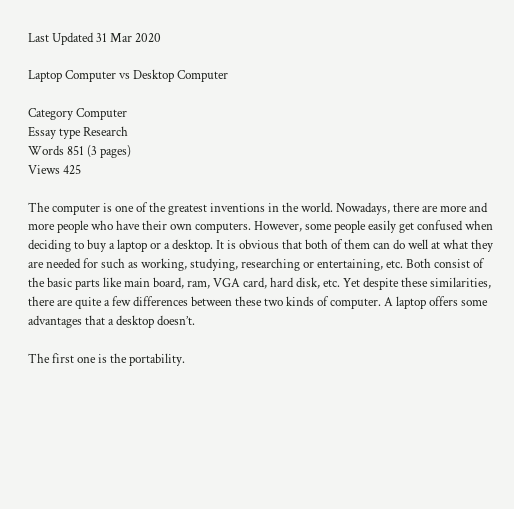Last Updated 31 Mar 2020

Laptop Computer vs Desktop Computer

Category Computer
Essay type Research
Words 851 (3 pages)
Views 425

The computer is one of the greatest inventions in the world. Nowadays, there are more and more people who have their own computers. However, some people easily get confused when deciding to buy a laptop or a desktop. It is obvious that both of them can do well at what they are needed for such as working, studying, researching or entertaining, etc. Both consist of the basic parts like main board, ram, VGA card, hard disk, etc. Yet despite these similarities, there are quite a few differences between these two kinds of computer. A laptop offers some advantages that a desktop doesn’t.

The first one is the portability.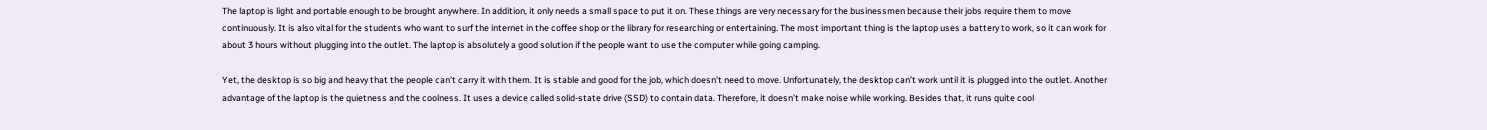The laptop is light and portable enough to be brought anywhere. In addition, it only needs a small space to put it on. These things are very necessary for the businessmen because their jobs require them to move continuously. It is also vital for the students who want to surf the internet in the coffee shop or the library for researching or entertaining. The most important thing is the laptop uses a battery to work, so it can work for about 3 hours without plugging into the outlet. The laptop is absolutely a good solution if the people want to use the computer while going camping.

Yet, the desktop is so big and heavy that the people can’t carry it with them. It is stable and good for the job, which doesn’t need to move. Unfortunately, the desktop can’t work until it is plugged into the outlet. Another advantage of the laptop is the quietness and the coolness. It uses a device called solid-state drive (SSD) to contain data. Therefore, it doesn’t make noise while working. Besides that, it runs quite cool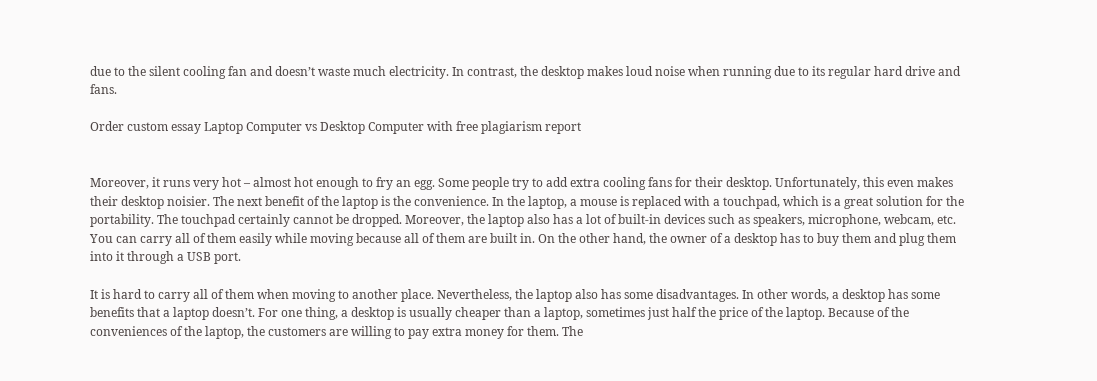due to the silent cooling fan and doesn’t waste much electricity. In contrast, the desktop makes loud noise when running due to its regular hard drive and fans.

Order custom essay Laptop Computer vs Desktop Computer with free plagiarism report


Moreover, it runs very hot – almost hot enough to fry an egg. Some people try to add extra cooling fans for their desktop. Unfortunately, this even makes their desktop noisier. The next benefit of the laptop is the convenience. In the laptop, a mouse is replaced with a touchpad, which is a great solution for the portability. The touchpad certainly cannot be dropped. Moreover, the laptop also has a lot of built-in devices such as speakers, microphone, webcam, etc. You can carry all of them easily while moving because all of them are built in. On the other hand, the owner of a desktop has to buy them and plug them into it through a USB port.

It is hard to carry all of them when moving to another place. Nevertheless, the laptop also has some disadvantages. In other words, a desktop has some benefits that a laptop doesn’t. For one thing, a desktop is usually cheaper than a laptop, sometimes just half the price of the laptop. Because of the conveniences of the laptop, the customers are willing to pay extra money for them. The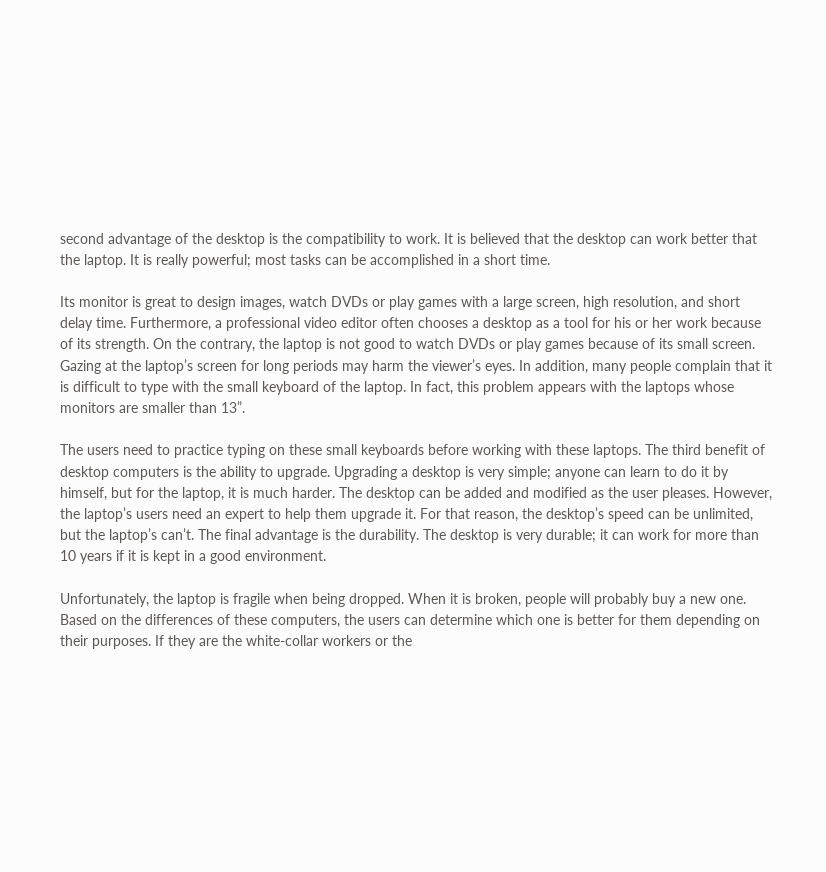second advantage of the desktop is the compatibility to work. It is believed that the desktop can work better that the laptop. It is really powerful; most tasks can be accomplished in a short time.

Its monitor is great to design images, watch DVDs or play games with a large screen, high resolution, and short delay time. Furthermore, a professional video editor often chooses a desktop as a tool for his or her work because of its strength. On the contrary, the laptop is not good to watch DVDs or play games because of its small screen. Gazing at the laptop’s screen for long periods may harm the viewer’s eyes. In addition, many people complain that it is difficult to type with the small keyboard of the laptop. In fact, this problem appears with the laptops whose monitors are smaller than 13”.

The users need to practice typing on these small keyboards before working with these laptops. The third benefit of desktop computers is the ability to upgrade. Upgrading a desktop is very simple; anyone can learn to do it by himself, but for the laptop, it is much harder. The desktop can be added and modified as the user pleases. However, the laptop’s users need an expert to help them upgrade it. For that reason, the desktop’s speed can be unlimited, but the laptop’s can’t. The final advantage is the durability. The desktop is very durable; it can work for more than 10 years if it is kept in a good environment.

Unfortunately, the laptop is fragile when being dropped. When it is broken, people will probably buy a new one. Based on the differences of these computers, the users can determine which one is better for them depending on their purposes. If they are the white-collar workers or the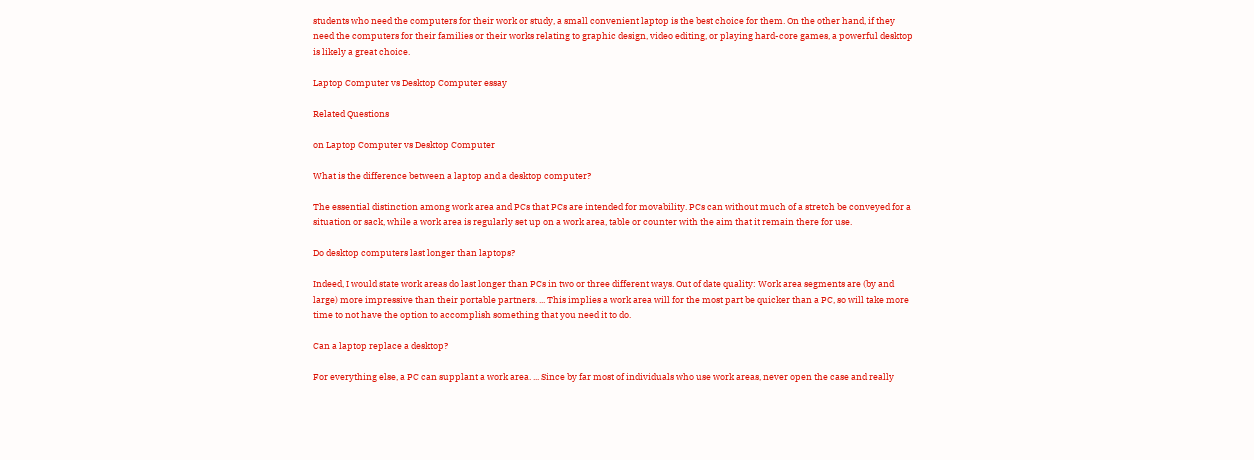students who need the computers for their work or study, a small convenient laptop is the best choice for them. On the other hand, if they need the computers for their families or their works relating to graphic design, video editing, or playing hard-core games, a powerful desktop is likely a great choice.

Laptop Computer vs Desktop Computer essay

Related Questions

on Laptop Computer vs Desktop Computer

What is the difference between a laptop and a desktop computer?

The essential distinction among work area and PCs that PCs are intended for movability. PCs can without much of a stretch be conveyed for a situation or sack, while a work area is regularly set up on a work area, table or counter with the aim that it remain there for use.

Do desktop computers last longer than laptops?

Indeed, I would state work areas do last longer than PCs in two or three different ways. Out of date quality: Work area segments are (by and large) more impressive than their portable partners. ... This implies a work area will for the most part be quicker than a PC, so will take more time to not have the option to accomplish something that you need it to do.

Can a laptop replace a desktop?

For everything else, a PC can supplant a work area. ... Since by far most of individuals who use work areas, never open the case and really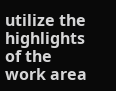utilize the highlights of the work area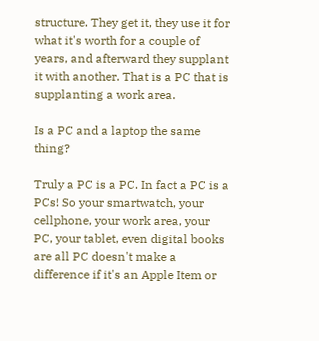structure. They get it, they use it for what it's worth for a couple of years, and afterward they supplant it with another. That is a PC that is supplanting a work area.

Is a PC and a laptop the same thing?

Truly a PC is a PC. In fact a PC is a PCs! So your smartwatch, your cellphone, your work area, your PC, your tablet, even digital books are all PC doesn't make a difference if it's an Apple Item or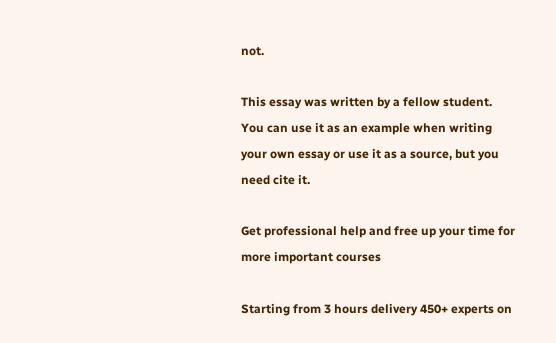not.

This essay was written by a fellow student. You can use it as an example when writing your own essay or use it as a source, but you need cite it.

Get professional help and free up your time for more important courses

Starting from 3 hours delivery 450+ experts on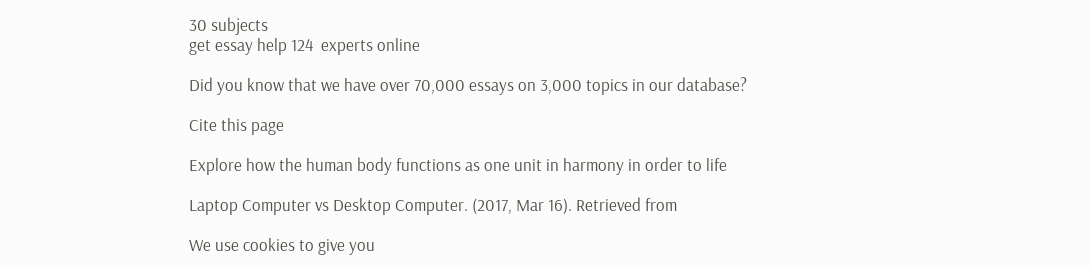30 subjects
get essay help 124  experts online

Did you know that we have over 70,000 essays on 3,000 topics in our database?

Cite this page

Explore how the human body functions as one unit in harmony in order to life

Laptop Computer vs Desktop Computer. (2017, Mar 16). Retrieved from

We use cookies to give you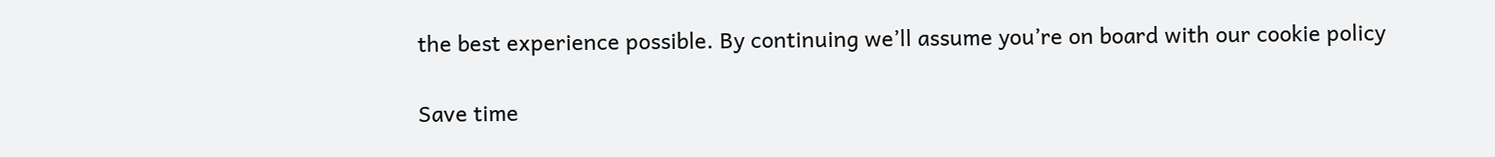the best experience possible. By continuing we’ll assume you’re on board with our cookie policy

Save time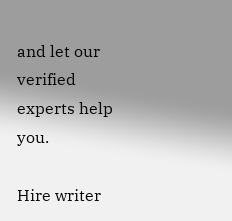and let our verified experts help you.

Hire writer